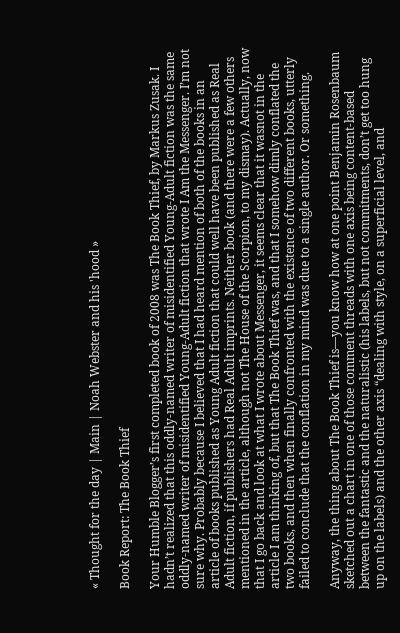« Thought for the day | Main | Noah Webster and his 'hood »

Book Report: The Book Thief

Your Humble Blogger’s first completed book of 2008 was The Book Thief, by Markus Zusak. I hadn’t realized that this oddly-named writer of misidentified Young-Adult fiction was the same oddly-named writer of misidentified Young-Adult fiction that wrote I Am the Messenger. I’m not sure why. Probably because I believed that I had heard mention of both of the books in an article of books published as Young Adult fiction that could well have been published as Real Adult fiction, if publishers had Real Adult imprints. Neither book (and there were a few others mentioned in the article, although not The House of the Scorpion, to my dismay). Actually, now that I go back and look at what I wrote about Messenger, it seems clear that it wasnot in the article I am thinking of, but that The Book Thief was, and that I somehow dimly conflated the two books, and then when finally confronted with the existence of two different books, utterly failed to conclude that the conflation in my mind was due to a single author. Or something.

Anyway, the thing about The Book Thief is—you know how at one point Benjamin Rosenbaum sketched out a chart in one of those comment threads with one axis being content-based between the fantastic and the naturalistic (his labels, but not commitments, don’t get too hung up on the labels) and the other axis “dealing with style, on a superficial level, and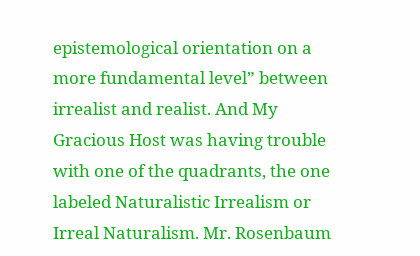epistemological orientation on a more fundamental level” between irrealist and realist. And My Gracious Host was having trouble with one of the quadrants, the one labeled Naturalistic Irrealism or Irreal Naturalism. Mr. Rosenbaum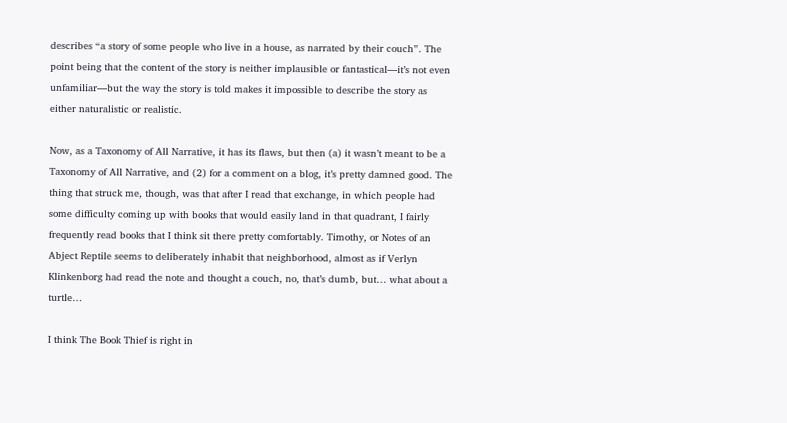describes “a story of some people who live in a house, as narrated by their couch”. The point being that the content of the story is neither implausible or fantastical—it’s not even unfamiliar—but the way the story is told makes it impossible to describe the story as either naturalistic or realistic.

Now, as a Taxonomy of All Narrative, it has its flaws, but then (a) it wasn’t meant to be a Taxonomy of All Narrative, and (2) for a comment on a blog, it’s pretty damned good. The thing that struck me, though, was that after I read that exchange, in which people had some difficulty coming up with books that would easily land in that quadrant, I fairly frequently read books that I think sit there pretty comfortably. Timothy, or Notes of an Abject Reptile seems to deliberately inhabit that neighborhood, almost as if Verlyn Klinkenborg had read the note and thought a couch, no, that’s dumb, but… what about a turtle…

I think The Book Thief is right in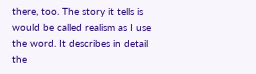there, too. The story it tells is would be called realism as I use the word. It describes in detail the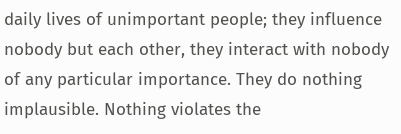daily lives of unimportant people; they influence nobody but each other, they interact with nobody of any particular importance. They do nothing implausible. Nothing violates the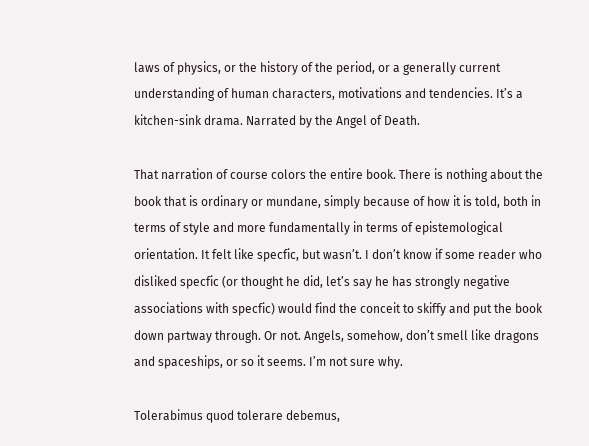laws of physics, or the history of the period, or a generally current understanding of human characters, motivations and tendencies. It’s a kitchen-sink drama. Narrated by the Angel of Death.

That narration of course colors the entire book. There is nothing about the book that is ordinary or mundane, simply because of how it is told, both in terms of style and more fundamentally in terms of epistemological orientation. It felt like specfic, but wasn’t. I don’t know if some reader who disliked specfic (or thought he did, let’s say he has strongly negative associations with specfic) would find the conceit to skiffy and put the book down partway through. Or not. Angels, somehow, don’t smell like dragons and spaceships, or so it seems. I’m not sure why.

Tolerabimus quod tolerare debemus,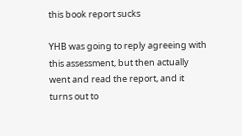this book report sucks

YHB was going to reply agreeing with this assessment, but then actually went and read the report, and it turns out to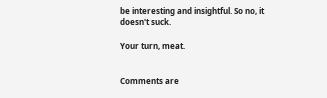be interesting and insightful. So no, it doesn't suck.

Your turn, meat.


Comments are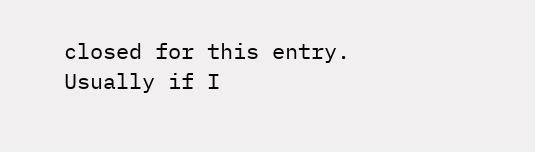closed for this entry. Usually if I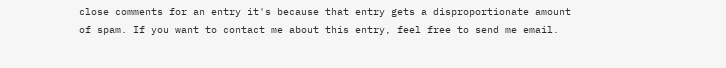close comments for an entry it's because that entry gets a disproportionate amount of spam. If you want to contact me about this entry, feel free to send me email.